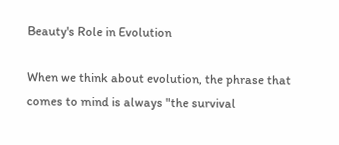Beauty's Role in Evolution

When we think about evolution, the phrase that comes to mind is always "the survival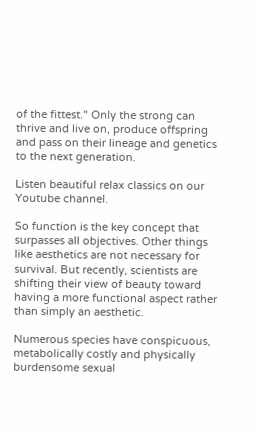of the fittest." Only the strong can thrive and live on, produce offspring and pass on their lineage and genetics to the next generation.

Listen beautiful relax classics on our Youtube channel.

So function is the key concept that surpasses all objectives. Other things like aesthetics are not necessary for survival. But recently, scientists are shifting their view of beauty toward having a more functional aspect rather than simply an aesthetic.

Numerous species have conspicuous, metabolically costly and physically burdensome sexual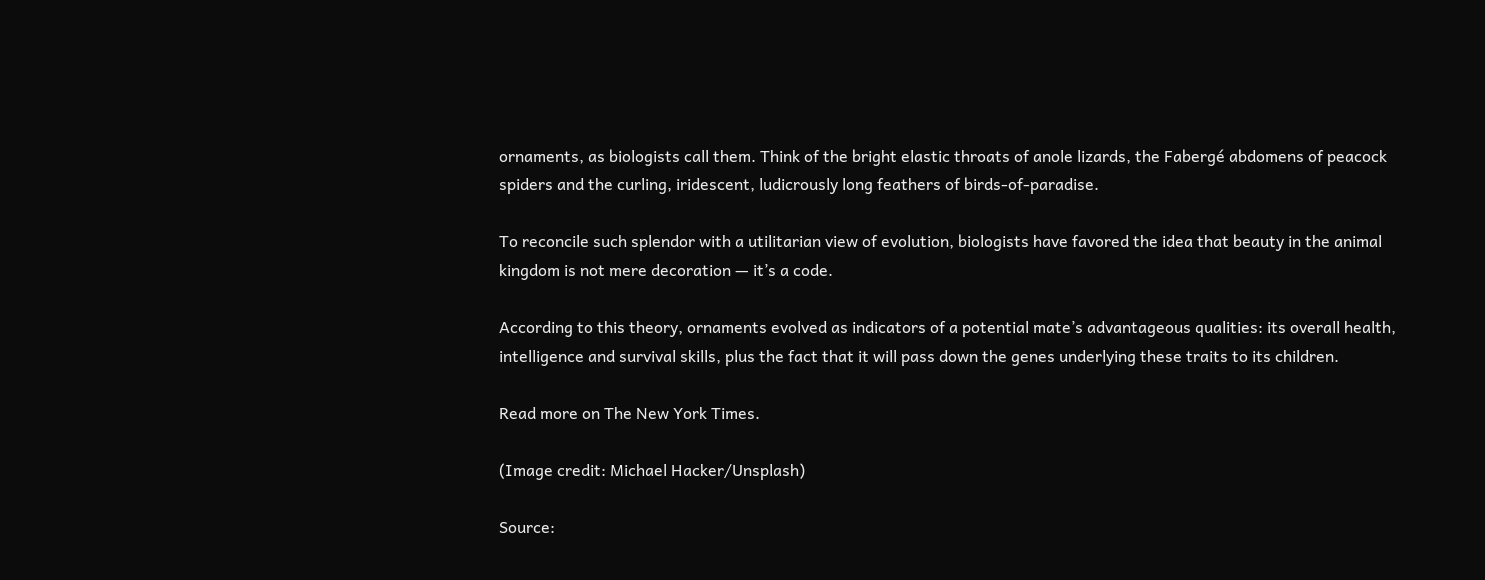ornaments, as biologists call them. Think of the bright elastic throats of anole lizards, the Fabergé abdomens of peacock spiders and the curling, iridescent, ludicrously long feathers of birds-of-paradise.

To reconcile such splendor with a utilitarian view of evolution, biologists have favored the idea that beauty in the animal kingdom is not mere decoration — it’s a code.

According to this theory, ornaments evolved as indicators of a potential mate’s advantageous qualities: its overall health, intelligence and survival skills, plus the fact that it will pass down the genes underlying these traits to its children.

Read more on The New York Times.

(Image credit: Michael Hacker/Unsplash)

Source: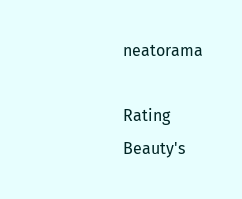neatorama

Rating Beauty's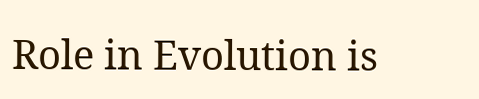Role in Evolution is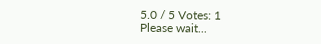5.0 / 5 Votes: 1
Please wait...